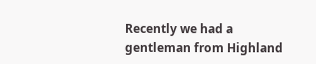Recently we had a gentleman from Highland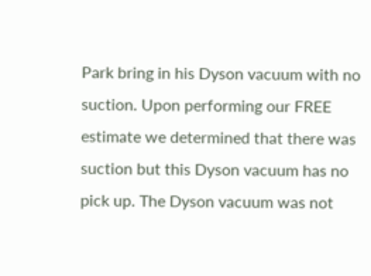Park bring in his Dyson vacuum with no suction. Upon performing our FREE estimate we determined that there was suction but this Dyson vacuum has no pick up. The Dyson vacuum was not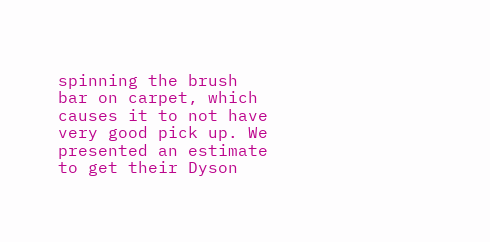spinning the brush bar on carpet, which causes it to not have very good pick up. We presented an estimate to get their Dyson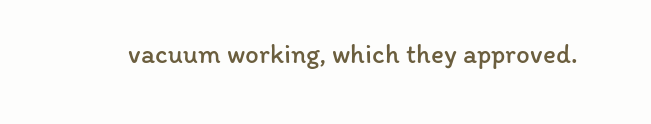vacuum working, which they approved.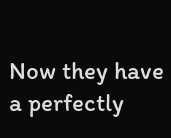Now they have a perfectly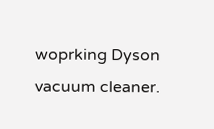woprking Dyson vacuum cleaner.